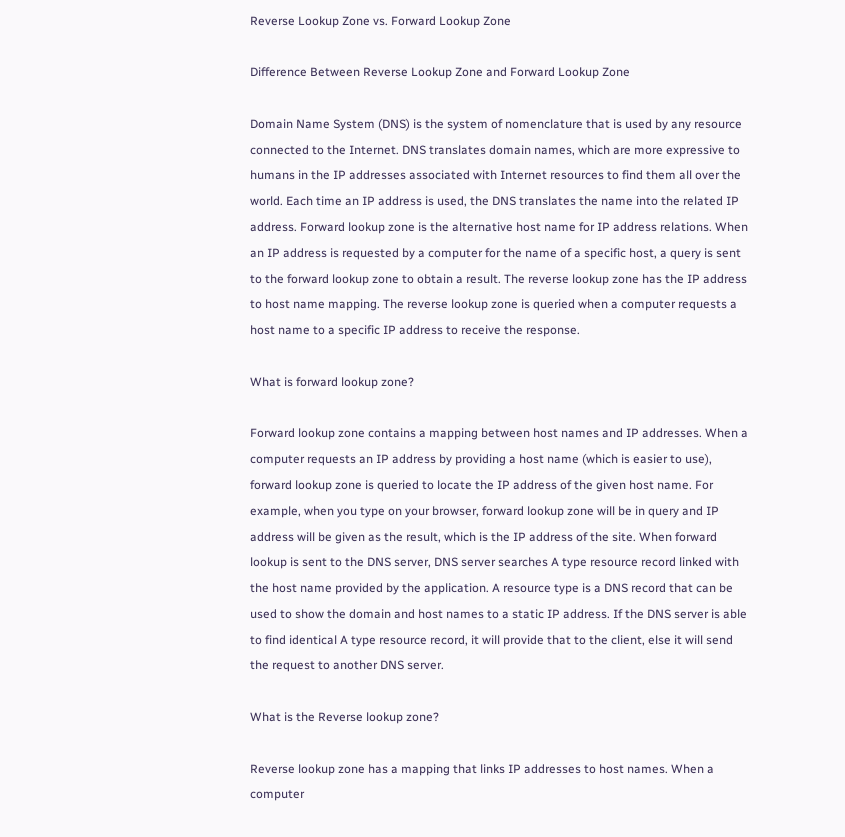Reverse Lookup Zone vs. Forward Lookup Zone

Difference Between Reverse Lookup Zone and Forward Lookup Zone

Domain Name System (DNS) is the system of nomenclature that is used by any resource connected to the Internet. DNS translates domain names, which are more expressive to humans in the IP addresses associated with Internet resources to find them all over the world. Each time an IP address is used, the DNS translates the name into the related IP address. Forward lookup zone is the alternative host name for IP address relations. When an IP address is requested by a computer for the name of a specific host, a query is sent to the forward lookup zone to obtain a result. The reverse lookup zone has the IP address to host name mapping. The reverse lookup zone is queried when a computer requests a host name to a specific IP address to receive the response.

What is forward lookup zone?

Forward lookup zone contains a mapping between host names and IP addresses. When a computer requests an IP address by providing a host name (which is easier to use), forward lookup zone is queried to locate the IP address of the given host name. For example, when you type on your browser, forward lookup zone will be in query and IP address will be given as the result, which is the IP address of the site. When forward lookup is sent to the DNS server, DNS server searches A type resource record linked with the host name provided by the application. A resource type is a DNS record that can be used to show the domain and host names to a static IP address. If the DNS server is able to find identical A type resource record, it will provide that to the client, else it will send the request to another DNS server.

What is the Reverse lookup zone?

Reverse lookup zone has a mapping that links IP addresses to host names. When a computer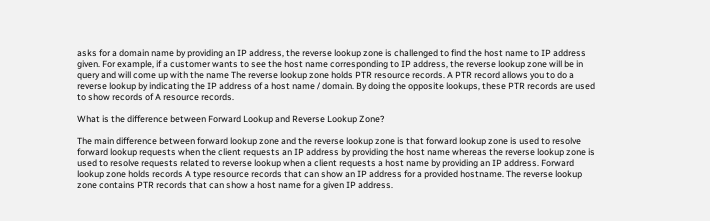asks for a domain name by providing an IP address, the reverse lookup zone is challenged to find the host name to IP address given. For example, if a customer wants to see the host name corresponding to IP address, the reverse lookup zone will be in query and will come up with the name The reverse lookup zone holds PTR resource records. A PTR record allows you to do a reverse lookup by indicating the IP address of a host name / domain. By doing the opposite lookups, these PTR records are used to show records of A resource records.

What is the difference between Forward Lookup and Reverse Lookup Zone?

The main difference between forward lookup zone and the reverse lookup zone is that forward lookup zone is used to resolve forward lookup requests when the client requests an IP address by providing the host name whereas the reverse lookup zone is used to resolve requests related to reverse lookup when a client requests a host name by providing an IP address. Forward lookup zone holds records A type resource records that can show an IP address for a provided hostname. The reverse lookup zone contains PTR records that can show a host name for a given IP address.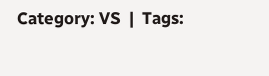Category: VS  |  Tags: